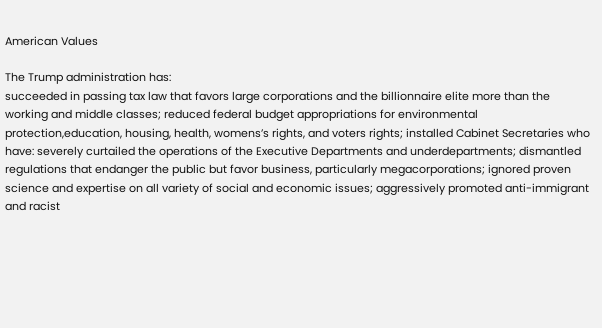American Values

The Trump administration has:
succeeded in passing tax law that favors large corporations and the billionnaire elite more than the working and middle classes; reduced federal budget appropriations for environmental protection,education, housing, health, womens’s rights, and voters rights; installed Cabinet Secretaries who have: severely curtailed the operations of the Executive Departments and underdepartments; dismantled regulations that endanger the public but favor business, particularly megacorporations; ignored proven science and expertise on all variety of social and economic issues; aggressively promoted anti-immigrant and racist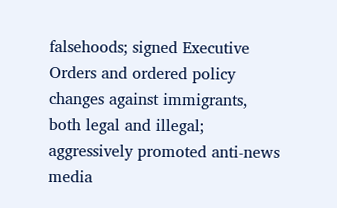falsehoods; signed Executive Orders and ordered policy changes against immigrants, both legal and illegal; aggressively promoted anti-news media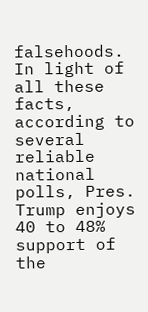falsehoods. In light of all these facts, according to several reliable national polls, Pres. Trump enjoys 40 to 48% support of the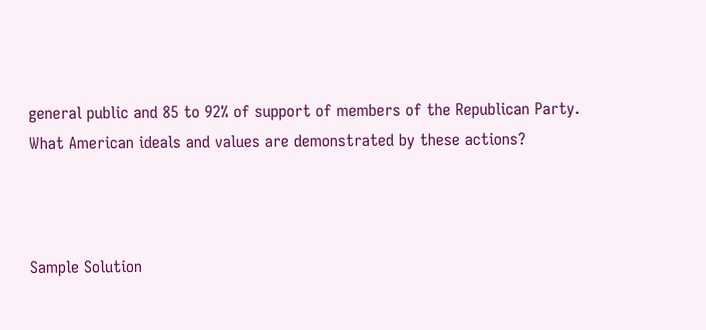general public and 85 to 92% of support of members of the Republican Party.
What American ideals and values are demonstrated by these actions?



Sample Solution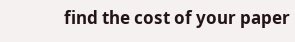find the cost of your paper